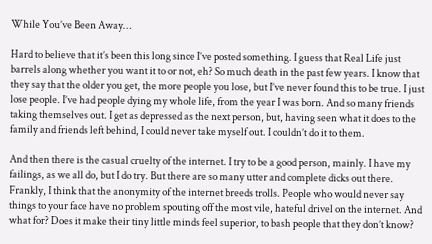While You’ve Been Away…

Hard to believe that it’s been this long since I’ve posted something. I guess that Real Life just barrels along whether you want it to or not, eh? So much death in the past few years. I know that they say that the older you get, the more people you lose, but I’ve never found this to be true. I just lose people. I’ve had people dying my whole life, from the year I was born. And so many friends taking themselves out. I get as depressed as the next person, but, having seen what it does to the family and friends left behind, I could never take myself out. I couldn’t do it to them.

And then there is the casual cruelty of the internet. I try to be a good person, mainly. I have my failings, as we all do, but I do try. But there are so many utter and complete dicks out there. Frankly, I think that the anonymity of the internet breeds trolls. People who would never say things to your face have no problem spouting off the most vile, hateful drivel on the internet. And what for? Does it make their tiny little minds feel superior, to bash people that they don’t know?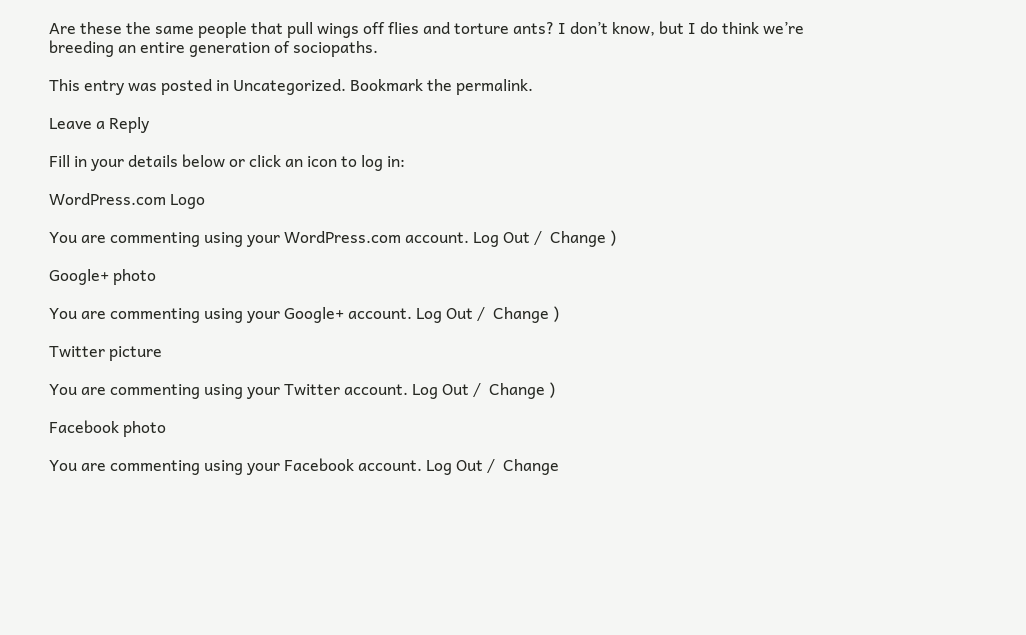Are these the same people that pull wings off flies and torture ants? I don’t know, but I do think we’re breeding an entire generation of sociopaths.

This entry was posted in Uncategorized. Bookmark the permalink.

Leave a Reply

Fill in your details below or click an icon to log in:

WordPress.com Logo

You are commenting using your WordPress.com account. Log Out /  Change )

Google+ photo

You are commenting using your Google+ account. Log Out /  Change )

Twitter picture

You are commenting using your Twitter account. Log Out /  Change )

Facebook photo

You are commenting using your Facebook account. Log Out /  Change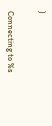)


Connecting to %s